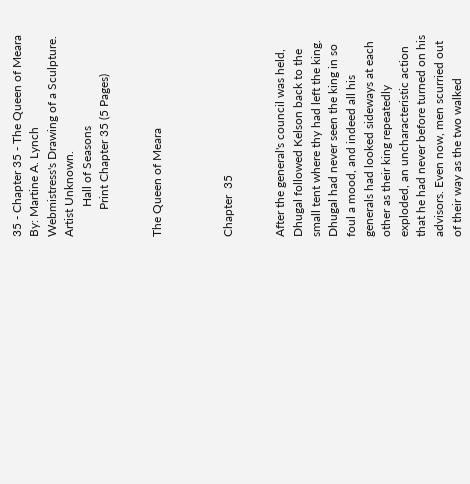35 - Chapter 35 - The Queen of Meara By: Martine A. Lynch
Webmistress's Drawing of a Sculpture.  Artist Unknown.
          Hall of Seasons
         Print Chapter 35 (5 Pages)


The Queen of Meara



Chapter  35


After the general's council was held, Dhugal followed Kelson back to the small tent where thy had left the king. Dhugal had never seen the king in so foul a mood, and indeed all his generals had looked sideways at each other as their king repeatedly exploded, an uncharacteristic action that he had never before turned on his advisors. Even now, men scurried out of their way as the two walked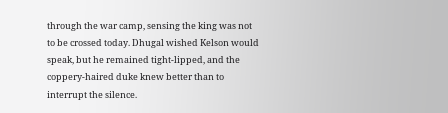through the war camp, sensing the king was not to be crossed today. Dhugal wished Kelson would speak, but he remained tight-lipped, and the coppery-haired duke knew better than to interrupt the silence.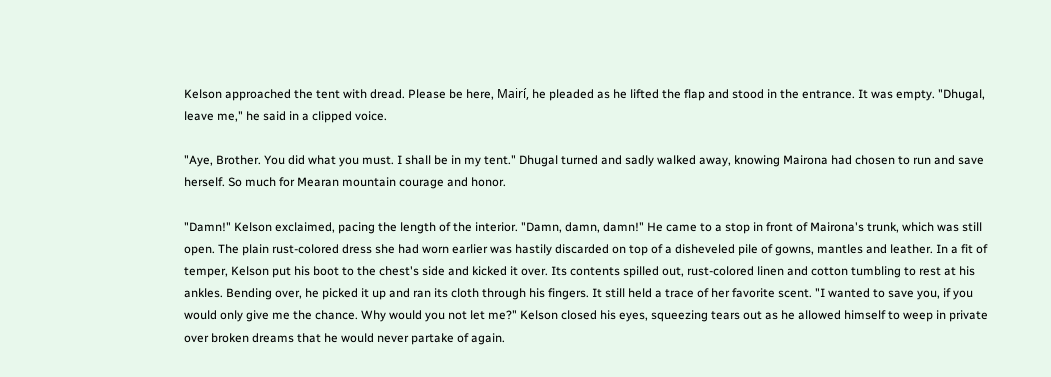Kelson approached the tent with dread. Please be here, Mairí, he pleaded as he lifted the flap and stood in the entrance. It was empty. "Dhugal, leave me," he said in a clipped voice.

"Aye, Brother. You did what you must. I shall be in my tent." Dhugal turned and sadly walked away, knowing Mairona had chosen to run and save herself. So much for Mearan mountain courage and honor.

"Damn!" Kelson exclaimed, pacing the length of the interior. "Damn, damn, damn!" He came to a stop in front of Mairona's trunk, which was still open. The plain rust-colored dress she had worn earlier was hastily discarded on top of a disheveled pile of gowns, mantles and leather. In a fit of temper, Kelson put his boot to the chest's side and kicked it over. Its contents spilled out, rust-colored linen and cotton tumbling to rest at his ankles. Bending over, he picked it up and ran its cloth through his fingers. It still held a trace of her favorite scent. "I wanted to save you, if you would only give me the chance. Why would you not let me?" Kelson closed his eyes, squeezing tears out as he allowed himself to weep in private over broken dreams that he would never partake of again.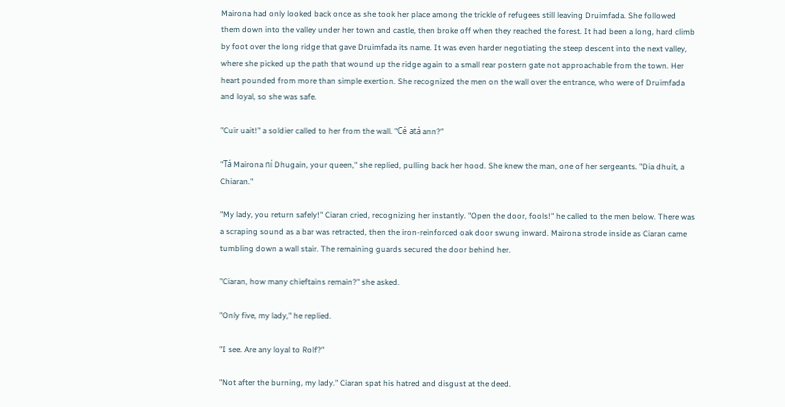Mairona had only looked back once as she took her place among the trickle of refugees still leaving Druimfada. She followed them down into the valley under her town and castle, then broke off when they reached the forest. It had been a long, hard climb by foot over the long ridge that gave Druimfada its name. It was even harder negotiating the steep descent into the next valley, where she picked up the path that wound up the ridge again to a small rear postern gate not approachable from the town. Her heart pounded from more than simple exertion. She recognized the men on the wall over the entrance, who were of Druimfada and loyal, so she was safe.

"Cuir uait!" a soldier called to her from the wall. "Cé atá ann?"

"Tá Mairona ní Dhugain, your queen," she replied, pulling back her hood. She knew the man, one of her sergeants. "Dia dhuit, a Chiaran."

"My lady, you return safely!" Ciaran cried, recognizing her instantly. "Open the door, fools!" he called to the men below. There was a scraping sound as a bar was retracted, then the iron-reinforced oak door swung inward. Mairona strode inside as Ciaran came tumbling down a wall stair. The remaining guards secured the door behind her.

"Ciaran, how many chieftains remain?" she asked.

"Only five, my lady," he replied.

"I see. Are any loyal to Rolf?"

"Not after the burning, my lady." Ciaran spat his hatred and disgust at the deed.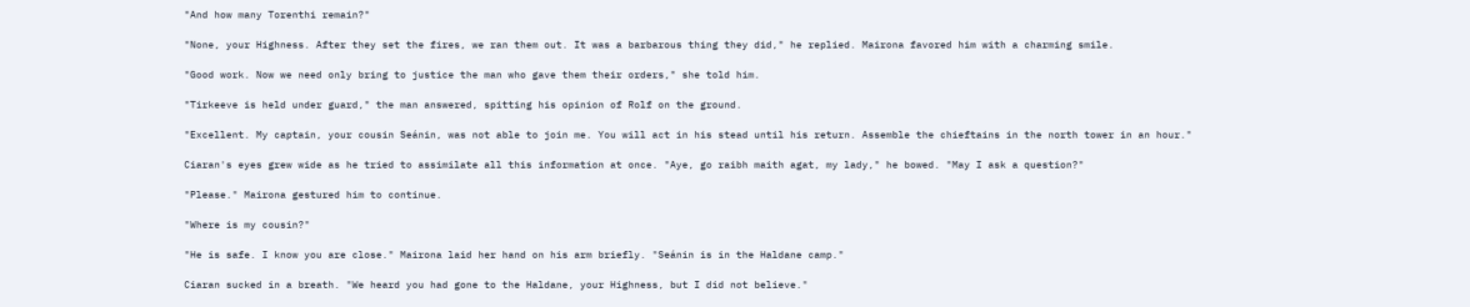"And how many Torenthi remain?"

"None, your Highness. After they set the fires, we ran them out. It was a barbarous thing they did," he replied. Mairona favored him with a charming smile.

"Good work. Now we need only bring to justice the man who gave them their orders," she told him.

"Tirkeeve is held under guard," the man answered, spitting his opinion of Rolf on the ground.

"Excellent. My captain, your cousin Seánin, was not able to join me. You will act in his stead until his return. Assemble the chieftains in the north tower in an hour."

Ciaran's eyes grew wide as he tried to assimilate all this information at once. "Aye, go raibh maith agat, my lady," he bowed. "May I ask a question?"

"Please." Mairona gestured him to continue.

"Where is my cousin?"

"He is safe. I know you are close." Mairona laid her hand on his arm briefly. "Seánin is in the Haldane camp."

Ciaran sucked in a breath. "We heard you had gone to the Haldane, your Highness, but I did not believe."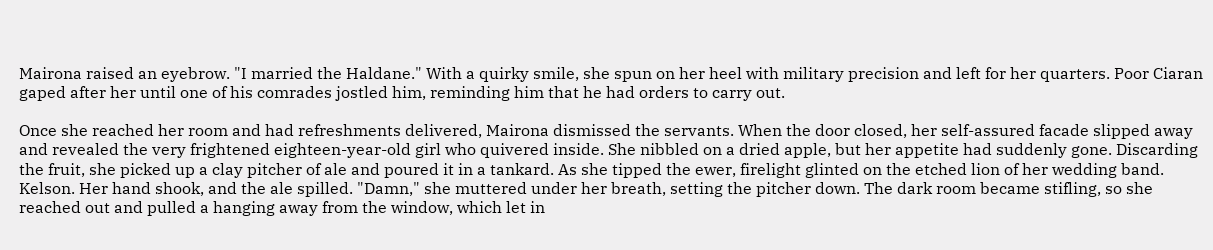Mairona raised an eyebrow. "I married the Haldane." With a quirky smile, she spun on her heel with military precision and left for her quarters. Poor Ciaran gaped after her until one of his comrades jostled him, reminding him that he had orders to carry out.

Once she reached her room and had refreshments delivered, Mairona dismissed the servants. When the door closed, her self-assured facade slipped away and revealed the very frightened eighteen-year-old girl who quivered inside. She nibbled on a dried apple, but her appetite had suddenly gone. Discarding the fruit, she picked up a clay pitcher of ale and poured it in a tankard. As she tipped the ewer, firelight glinted on the etched lion of her wedding band. Kelson. Her hand shook, and the ale spilled. "Damn," she muttered under her breath, setting the pitcher down. The dark room became stifling, so she reached out and pulled a hanging away from the window, which let in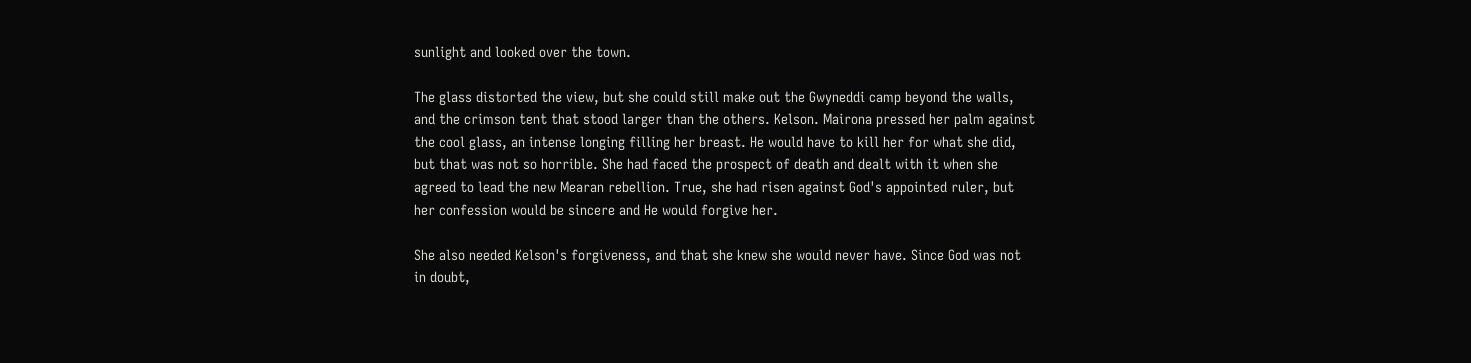sunlight and looked over the town.

The glass distorted the view, but she could still make out the Gwyneddi camp beyond the walls, and the crimson tent that stood larger than the others. Kelson. Mairona pressed her palm against the cool glass, an intense longing filling her breast. He would have to kill her for what she did, but that was not so horrible. She had faced the prospect of death and dealt with it when she agreed to lead the new Mearan rebellion. True, she had risen against God's appointed ruler, but her confession would be sincere and He would forgive her.

She also needed Kelson's forgiveness, and that she knew she would never have. Since God was not in doubt,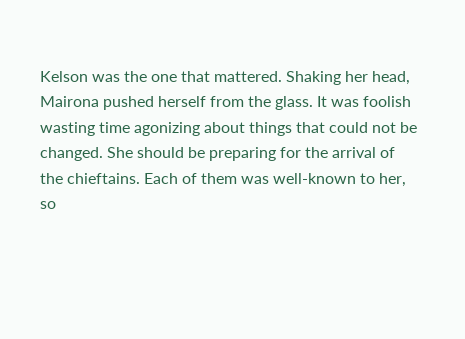Kelson was the one that mattered. Shaking her head, Mairona pushed herself from the glass. It was foolish wasting time agonizing about things that could not be changed. She should be preparing for the arrival of the chieftains. Each of them was well-known to her, so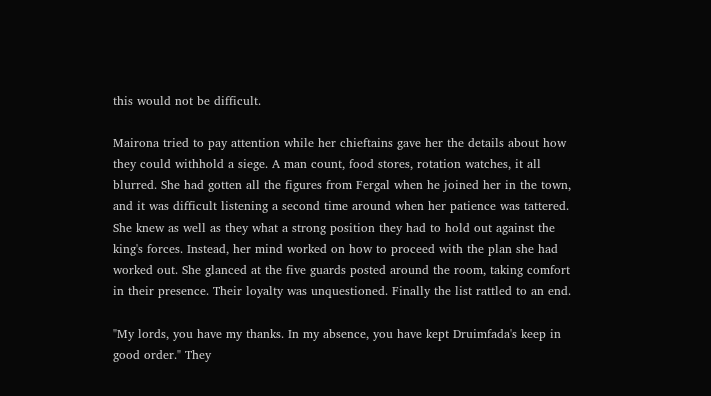this would not be difficult.

Mairona tried to pay attention while her chieftains gave her the details about how they could withhold a siege. A man count, food stores, rotation watches, it all blurred. She had gotten all the figures from Fergal when he joined her in the town, and it was difficult listening a second time around when her patience was tattered. She knew as well as they what a strong position they had to hold out against the king's forces. Instead, her mind worked on how to proceed with the plan she had worked out. She glanced at the five guards posted around the room, taking comfort in their presence. Their loyalty was unquestioned. Finally the list rattled to an end.

"My lords, you have my thanks. In my absence, you have kept Druimfada's keep in good order." They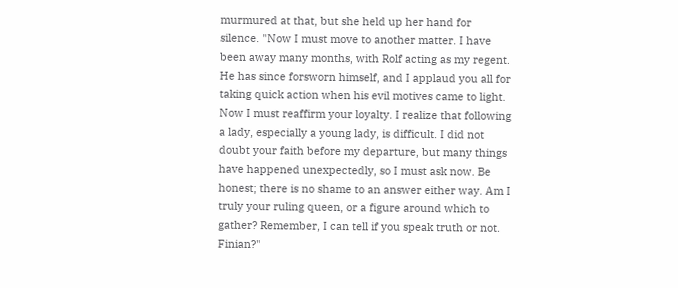murmured at that, but she held up her hand for silence. "Now I must move to another matter. I have been away many months, with Rolf acting as my regent. He has since forsworn himself, and I applaud you all for taking quick action when his evil motives came to light. Now I must reaffirm your loyalty. I realize that following a lady, especially a young lady, is difficult. I did not doubt your faith before my departure, but many things have happened unexpectedly, so I must ask now. Be honest; there is no shame to an answer either way. Am I truly your ruling queen, or a figure around which to gather? Remember, I can tell if you speak truth or not. Finian?"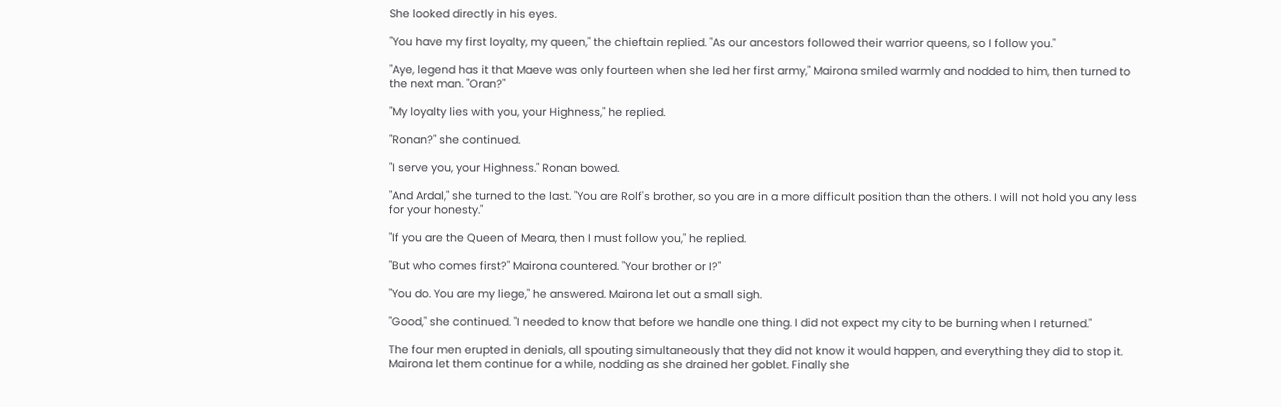She looked directly in his eyes.

"You have my first loyalty, my queen," the chieftain replied. "As our ancestors followed their warrior queens, so I follow you."

"Aye, legend has it that Maeve was only fourteen when she led her first army," Mairona smiled warmly and nodded to him, then turned to the next man. "Oran?"

"My loyalty lies with you, your Highness," he replied.

"Ronan?" she continued.

"I serve you, your Highness." Ronan bowed.

"And Ardal," she turned to the last. "You are Rolf's brother, so you are in a more difficult position than the others. I will not hold you any less for your honesty."

"If you are the Queen of Meara, then I must follow you," he replied.

"But who comes first?" Mairona countered. "Your brother or I?"

"You do. You are my liege," he answered. Mairona let out a small sigh.

"Good," she continued. "I needed to know that before we handle one thing. I did not expect my city to be burning when I returned."

The four men erupted in denials, all spouting simultaneously that they did not know it would happen, and everything they did to stop it. Mairona let them continue for a while, nodding as she drained her goblet. Finally she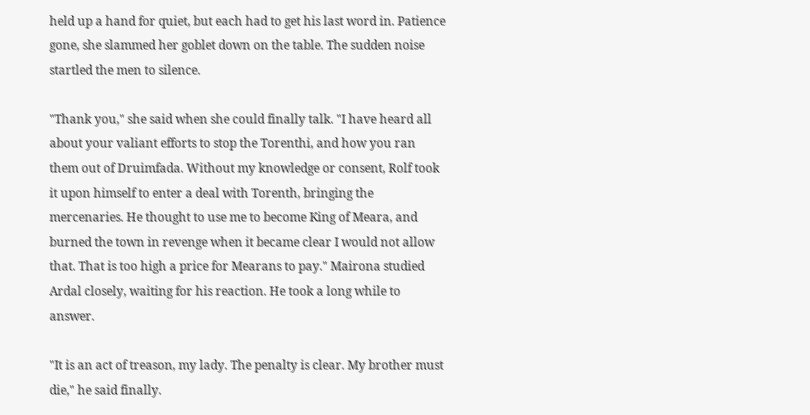held up a hand for quiet, but each had to get his last word in. Patience gone, she slammed her goblet down on the table. The sudden noise startled the men to silence.

"Thank you," she said when she could finally talk. "I have heard all about your valiant efforts to stop the Torenthi, and how you ran them out of Druimfada. Without my knowledge or consent, Rolf took it upon himself to enter a deal with Torenth, bringing the mercenaries. He thought to use me to become King of Meara, and burned the town in revenge when it became clear I would not allow that. That is too high a price for Mearans to pay." Mairona studied Ardal closely, waiting for his reaction. He took a long while to answer.

"It is an act of treason, my lady. The penalty is clear. My brother must die," he said finally.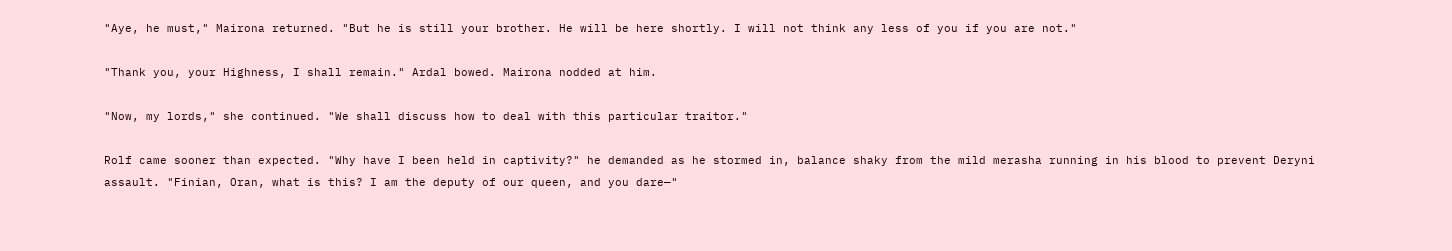"Aye, he must," Mairona returned. "But he is still your brother. He will be here shortly. I will not think any less of you if you are not."

"Thank you, your Highness, I shall remain." Ardal bowed. Mairona nodded at him.

"Now, my lords," she continued. "We shall discuss how to deal with this particular traitor."

Rolf came sooner than expected. "Why have I been held in captivity?" he demanded as he stormed in, balance shaky from the mild merasha running in his blood to prevent Deryni assault. "Finian, Oran, what is this? I am the deputy of our queen, and you dare—"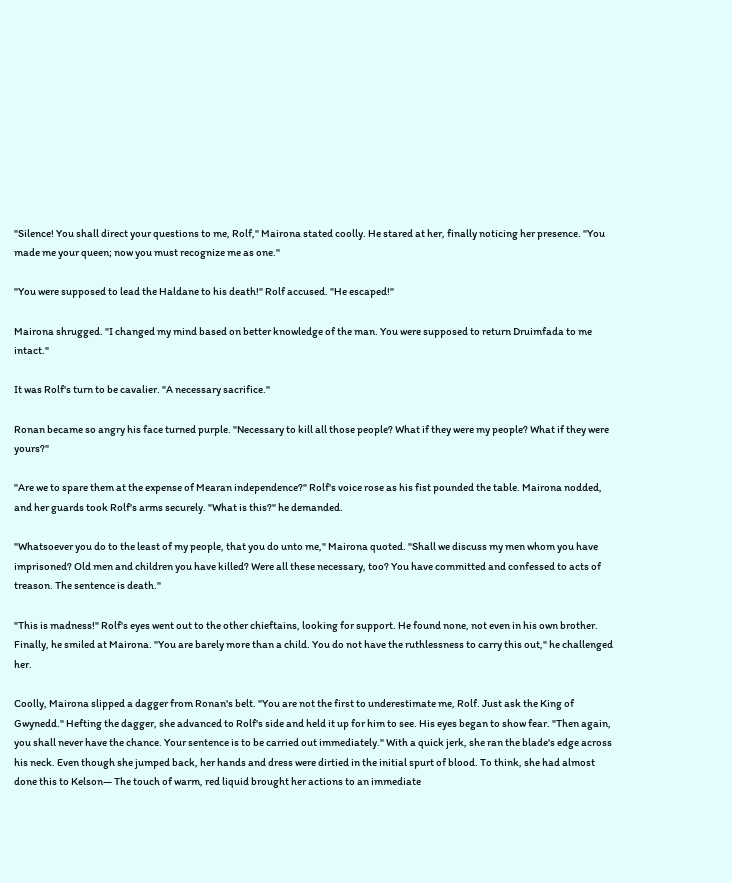"Silence! You shall direct your questions to me, Rolf," Mairona stated coolly. He stared at her, finally noticing her presence. "You made me your queen; now you must recognize me as one."

"You were supposed to lead the Haldane to his death!" Rolf accused. "He escaped!"

Mairona shrugged. "I changed my mind based on better knowledge of the man. You were supposed to return Druimfada to me intact."

It was Rolf's turn to be cavalier. "A necessary sacrifice."

Ronan became so angry his face turned purple. "Necessary to kill all those people? What if they were my people? What if they were yours?"

"Are we to spare them at the expense of Mearan independence?" Rolf's voice rose as his fist pounded the table. Mairona nodded, and her guards took Rolf's arms securely. "What is this?" he demanded.

"Whatsoever you do to the least of my people, that you do unto me," Mairona quoted. "Shall we discuss my men whom you have imprisoned? Old men and children you have killed? Were all these necessary, too? You have committed and confessed to acts of treason. The sentence is death."

"This is madness!" Rolf's eyes went out to the other chieftains, looking for support. He found none, not even in his own brother. Finally, he smiled at Mairona. "You are barely more than a child. You do not have the ruthlessness to carry this out," he challenged her.

Coolly, Mairona slipped a dagger from Ronan's belt. "You are not the first to underestimate me, Rolf. Just ask the King of Gwynedd." Hefting the dagger, she advanced to Rolf's side and held it up for him to see. His eyes began to show fear. "Then again, you shall never have the chance. Your sentence is to be carried out immediately." With a quick jerk, she ran the blade's edge across his neck. Even though she jumped back, her hands and dress were dirtied in the initial spurt of blood. To think, she had almost done this to Kelson— The touch of warm, red liquid brought her actions to an immediate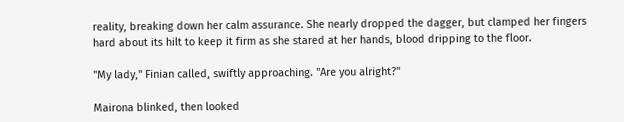reality, breaking down her calm assurance. She nearly dropped the dagger, but clamped her fingers hard about its hilt to keep it firm as she stared at her hands, blood dripping to the floor.

"My lady," Finian called, swiftly approaching. "Are you alright?"

Mairona blinked, then looked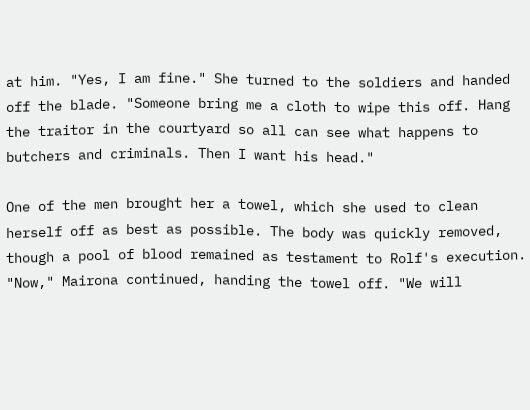at him. "Yes, I am fine." She turned to the soldiers and handed off the blade. "Someone bring me a cloth to wipe this off. Hang the traitor in the courtyard so all can see what happens to butchers and criminals. Then I want his head."

One of the men brought her a towel, which she used to clean herself off as best as possible. The body was quickly removed, though a pool of blood remained as testament to Rolf's execution. "Now," Mairona continued, handing the towel off. "We will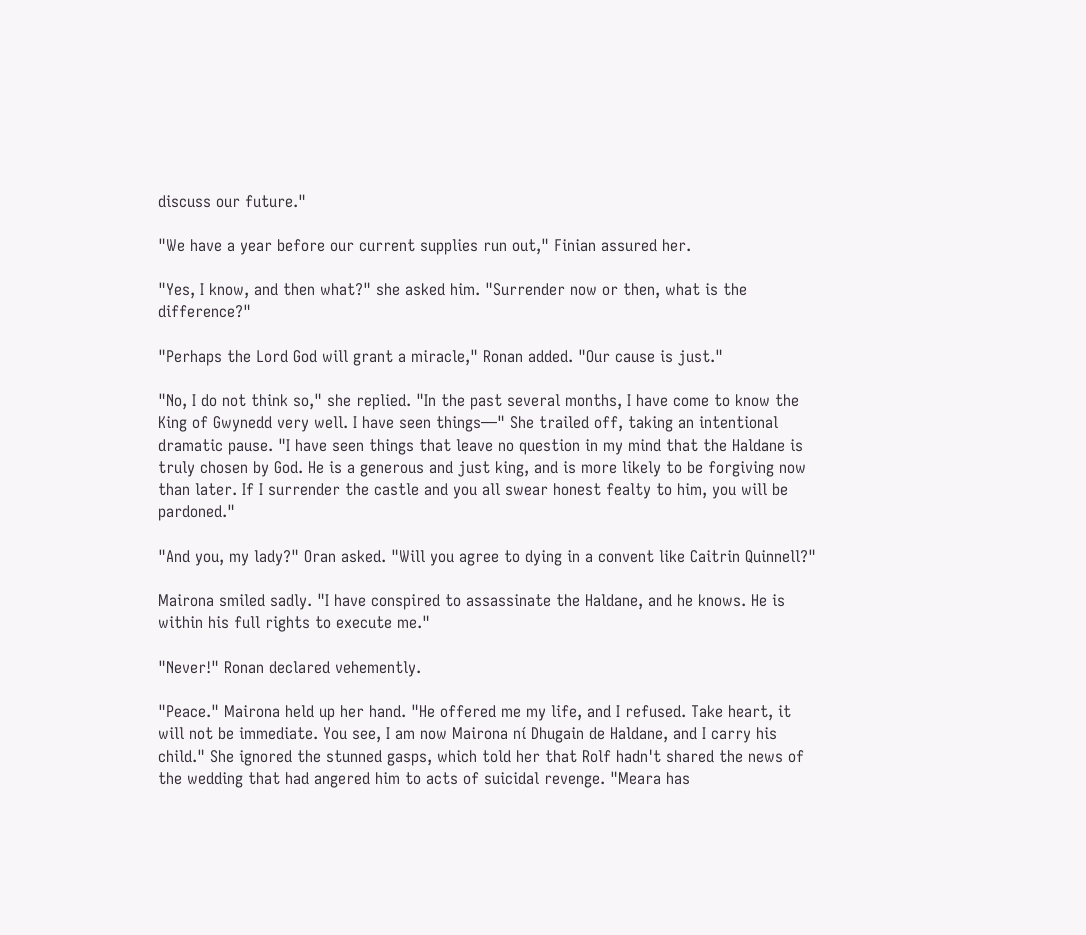discuss our future."

"We have a year before our current supplies run out," Finian assured her.

"Yes, I know, and then what?" she asked him. "Surrender now or then, what is the difference?"

"Perhaps the Lord God will grant a miracle," Ronan added. "Our cause is just."

"No, I do not think so," she replied. "In the past several months, I have come to know the King of Gwynedd very well. I have seen things—" She trailed off, taking an intentional dramatic pause. "I have seen things that leave no question in my mind that the Haldane is truly chosen by God. He is a generous and just king, and is more likely to be forgiving now than later. If I surrender the castle and you all swear honest fealty to him, you will be pardoned."

"And you, my lady?" Oran asked. "Will you agree to dying in a convent like Caitrin Quinnell?"

Mairona smiled sadly. "I have conspired to assassinate the Haldane, and he knows. He is within his full rights to execute me."

"Never!" Ronan declared vehemently.

"Peace." Mairona held up her hand. "He offered me my life, and I refused. Take heart, it will not be immediate. You see, I am now Mairona ní Dhugain de Haldane, and I carry his child." She ignored the stunned gasps, which told her that Rolf hadn't shared the news of the wedding that had angered him to acts of suicidal revenge. "Meara has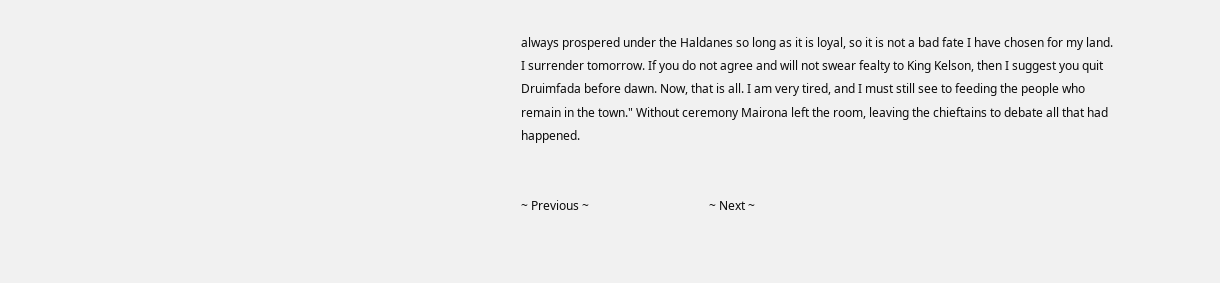always prospered under the Haldanes so long as it is loyal, so it is not a bad fate I have chosen for my land. I surrender tomorrow. If you do not agree and will not swear fealty to King Kelson, then I suggest you quit Druimfada before dawn. Now, that is all. I am very tired, and I must still see to feeding the people who remain in the town." Without ceremony Mairona left the room, leaving the chieftains to debate all that had happened.


~ Previous ~                                        ~ Next ~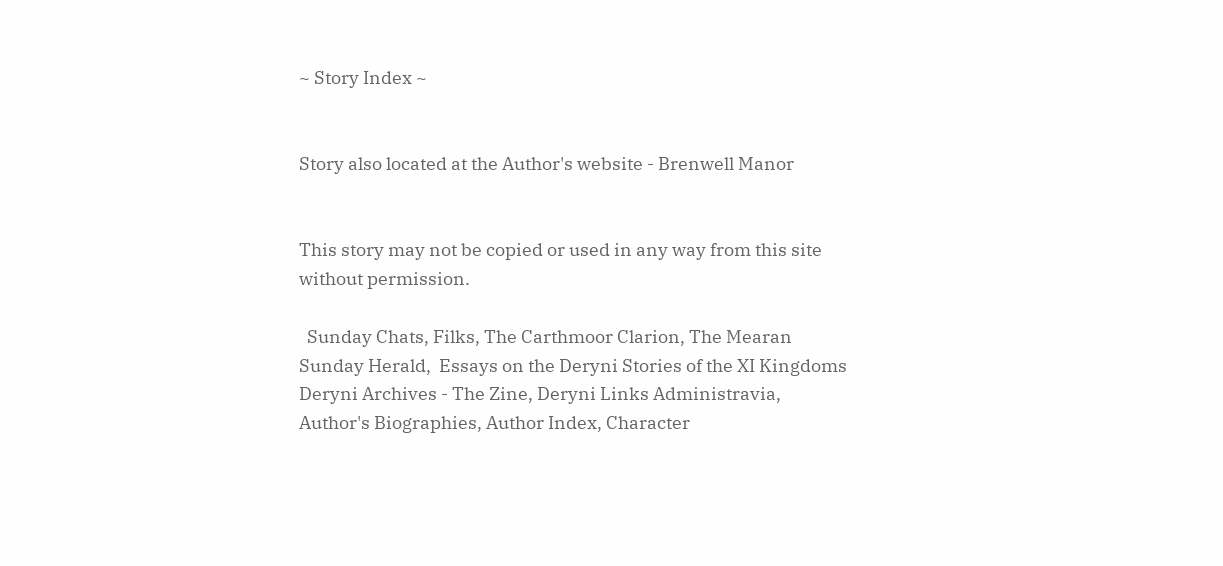~ Story Index ~


Story also located at the Author's website - Brenwell Manor


This story may not be copied or used in any way from this site without permission.

  Sunday Chats, Filks, The Carthmoor Clarion, The Mearan Sunday Herald,  Essays on the Deryni Stories of the XI Kingdoms Deryni Archives - The Zine, Deryni Links Administravia, Author's Biographies, Author Index, Character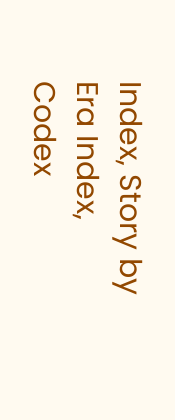Index, Story by Era Index, Codex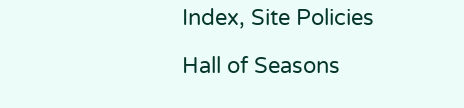Index, Site Policies

Hall of Seasons